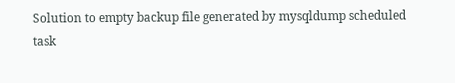Solution to empty backup file generated by mysqldump scheduled task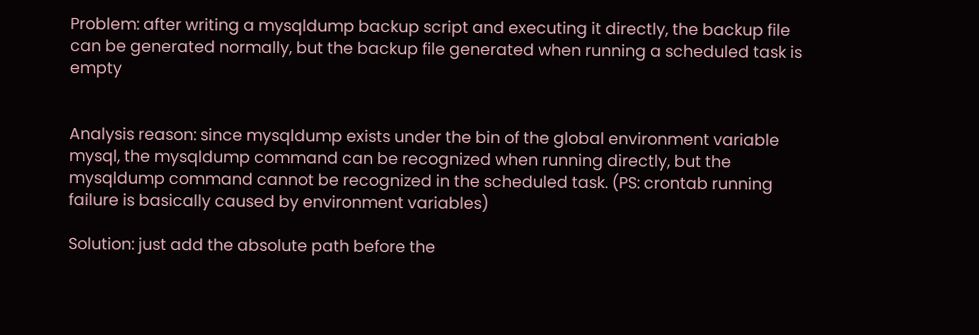Problem: after writing a mysqldump backup script and executing it directly, the backup file can be generated normally, but the backup file generated when running a scheduled task is empty


Analysis reason: since mysqldump exists under the bin of the global environment variable mysql, the mysqldump command can be recognized when running directly, but the mysqldump command cannot be recognized in the scheduled task. (PS: crontab running failure is basically caused by environment variables)

Solution: just add the absolute path before the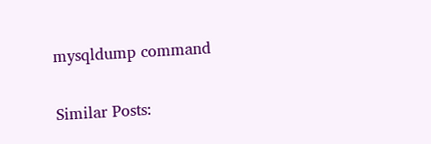mysqldump command


Similar Posts: